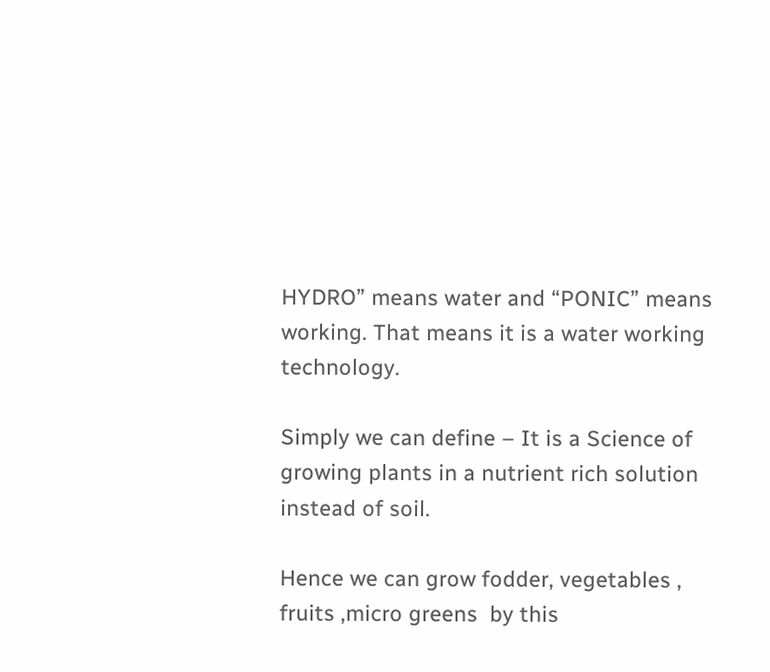HYDRO” means water and “PONIC” means working. That means it is a water working technology.

Simply we can define – It is a Science of growing plants in a nutrient rich solution instead of soil.

Hence we can grow fodder, vegetables , fruits ,micro greens  by this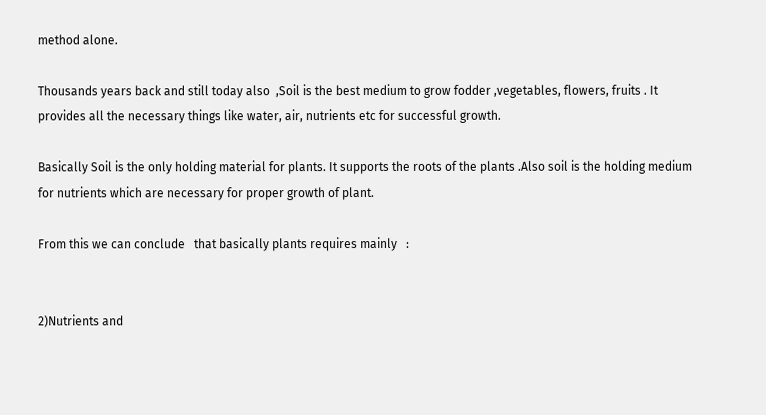method alone.

Thousands years back and still today also  ,Soil is the best medium to grow fodder ,vegetables, flowers, fruits . It provides all the necessary things like water, air, nutrients etc for successful growth.

Basically Soil is the only holding material for plants. It supports the roots of the plants .Also soil is the holding medium for nutrients which are necessary for proper growth of plant.

From this we can conclude   that basically plants requires mainly   :


2)Nutrients and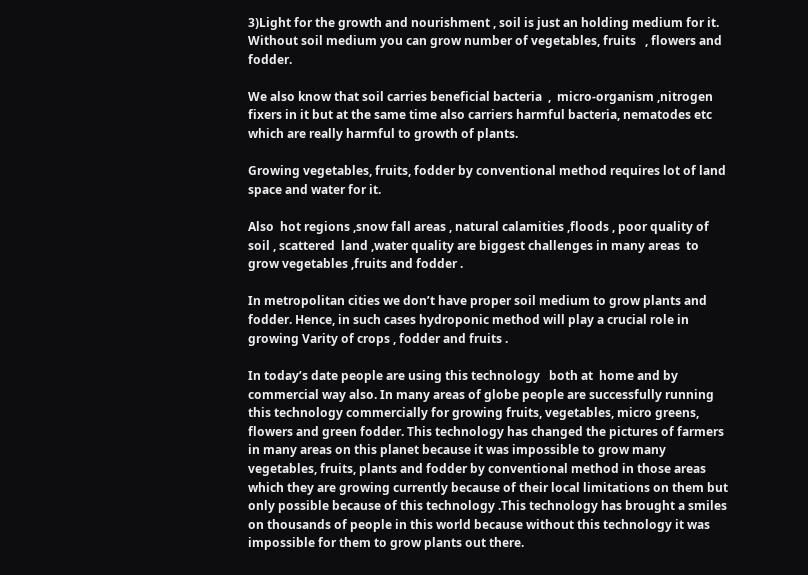3)Light for the growth and nourishment , soil is just an holding medium for it. Without soil medium you can grow number of vegetables, fruits   , flowers and fodder.

We also know that soil carries beneficial bacteria  ,  micro-organism ,nitrogen fixers in it but at the same time also carriers harmful bacteria, nematodes etc which are really harmful to growth of plants.

Growing vegetables, fruits, fodder by conventional method requires lot of land space and water for it.

Also  hot regions ,snow fall areas , natural calamities ,floods , poor quality of soil , scattered  land ,water quality are biggest challenges in many areas  to grow vegetables ,fruits and fodder .

In metropolitan cities we don’t have proper soil medium to grow plants and fodder. Hence, in such cases hydroponic method will play a crucial role in growing Varity of crops , fodder and fruits .

In today’s date people are using this technology   both at  home and by commercial way also. In many areas of globe people are successfully running this technology commercially for growing fruits, vegetables, micro greens, flowers and green fodder. This technology has changed the pictures of farmers in many areas on this planet because it was impossible to grow many vegetables, fruits, plants and fodder by conventional method in those areas which they are growing currently because of their local limitations on them but only possible because of this technology .This technology has brought a smiles on thousands of people in this world because without this technology it was impossible for them to grow plants out there.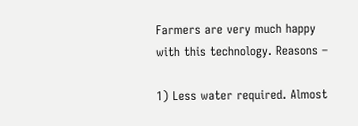Farmers are very much happy with this technology. Reasons –

1) Less water required. Almost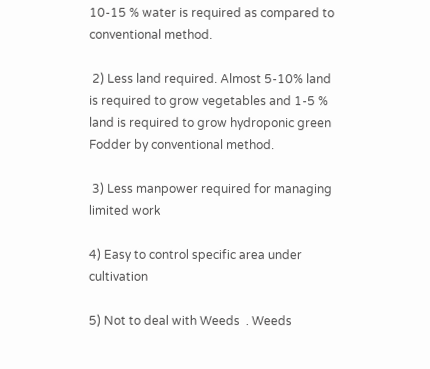10-15 % water is required as compared to conventional method.

 2) Less land required. Almost 5-10% land is required to grow vegetables and 1-5 % land is required to grow hydroponic green Fodder by conventional method.

 3) Less manpower required for managing limited work

4) Easy to control specific area under cultivation

5) Not to deal with Weeds  . Weeds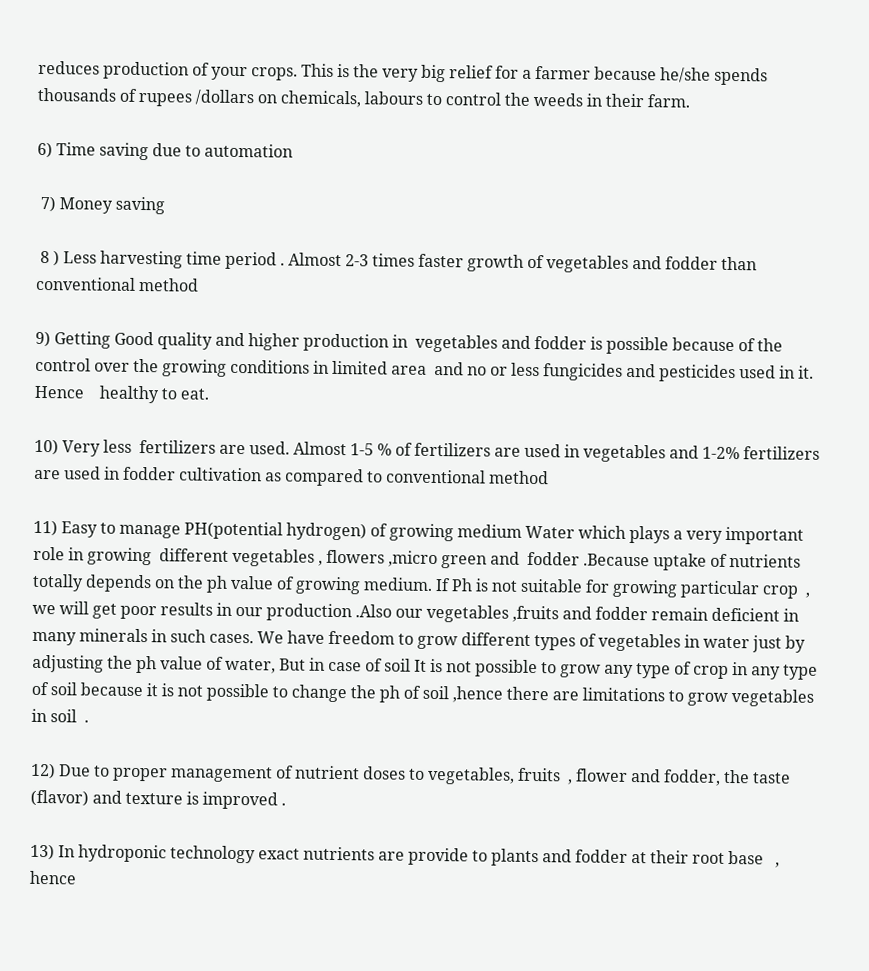reduces production of your crops. This is the very big relief for a farmer because he/she spends thousands of rupees /dollars on chemicals, labours to control the weeds in their farm.

6) Time saving due to automation

 7) Money saving

 8 ) Less harvesting time period . Almost 2-3 times faster growth of vegetables and fodder than conventional method

9) Getting Good quality and higher production in  vegetables and fodder is possible because of the control over the growing conditions in limited area  and no or less fungicides and pesticides used in it. Hence    healthy to eat.

10) Very less  fertilizers are used. Almost 1-5 % of fertilizers are used in vegetables and 1-2% fertilizers are used in fodder cultivation as compared to conventional method

11) Easy to manage PH(potential hydrogen) of growing medium Water which plays a very important role in growing  different vegetables , flowers ,micro green and  fodder .Because uptake of nutrients totally depends on the ph value of growing medium. If Ph is not suitable for growing particular crop  , we will get poor results in our production .Also our vegetables ,fruits and fodder remain deficient in many minerals in such cases. We have freedom to grow different types of vegetables in water just by adjusting the ph value of water, But in case of soil It is not possible to grow any type of crop in any type of soil because it is not possible to change the ph of soil ,hence there are limitations to grow vegetables in soil  .

12) Due to proper management of nutrient doses to vegetables, fruits  , flower and fodder, the taste (flavor) and texture is improved .

13) In hydroponic technology exact nutrients are provide to plants and fodder at their root base   , hence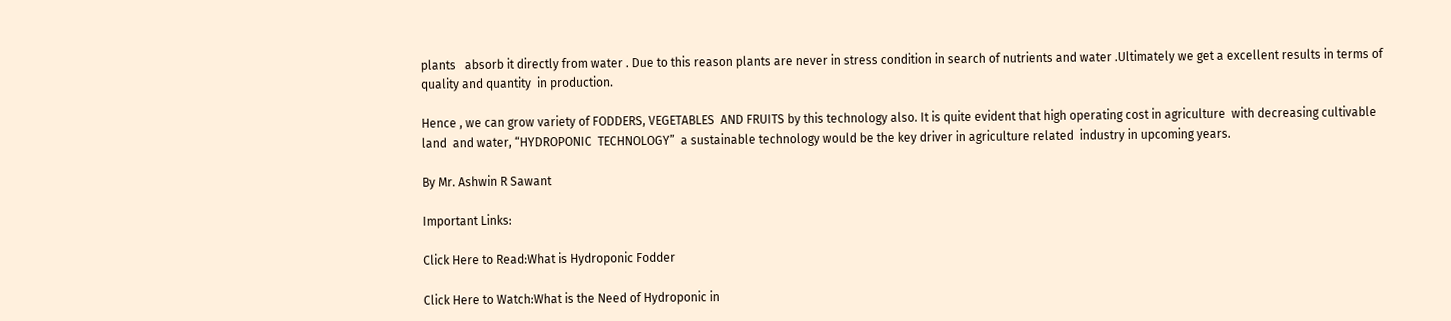plants   absorb it directly from water . Due to this reason plants are never in stress condition in search of nutrients and water .Ultimately we get a excellent results in terms of quality and quantity  in production.

Hence , we can grow variety of FODDERS, VEGETABLES  AND FRUITS by this technology also. It is quite evident that high operating cost in agriculture  with decreasing cultivable land  and water, “HYDROPONIC  TECHNOLOGY”  a sustainable technology would be the key driver in agriculture related  industry in upcoming years.

By Mr. Ashwin R Sawant

Important Links:

Click Here to Read:What is Hydroponic Fodder

Click Here to Watch:What is the Need of Hydroponic in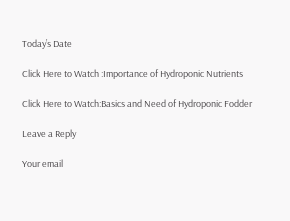Today’s Date

Click Here to Watch :Importance of Hydroponic Nutrients

Click Here to Watch:Basics and Need of Hydroponic Fodder

Leave a Reply

Your email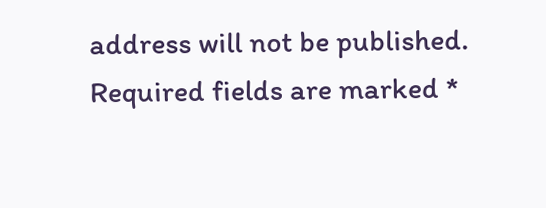address will not be published. Required fields are marked *